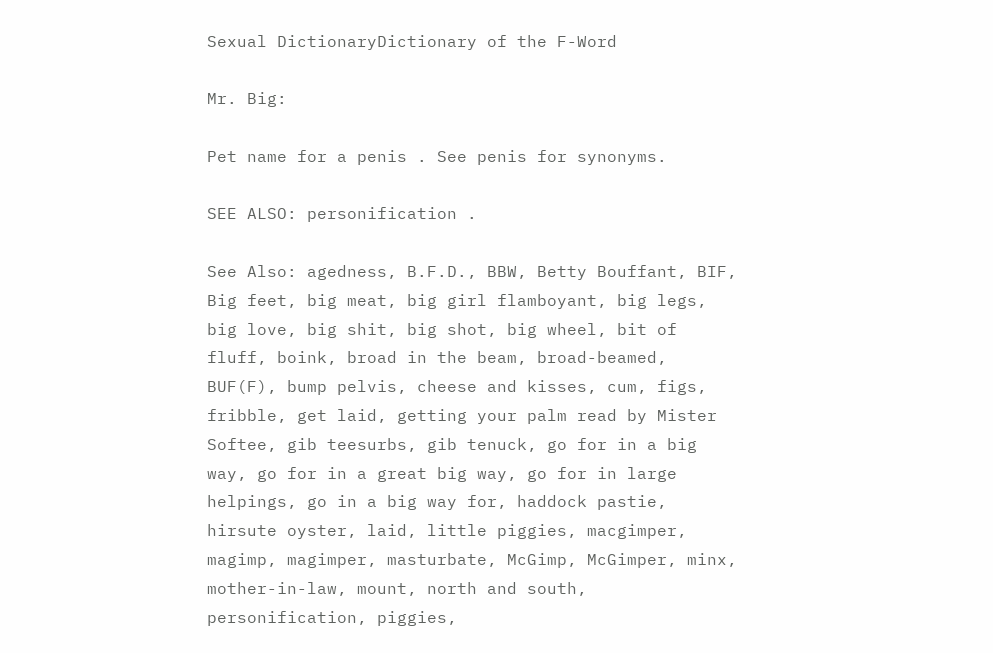Sexual DictionaryDictionary of the F-Word

Mr. Big:

Pet name for a penis . See penis for synonyms.

SEE ALSO: personification .

See Also: agedness, B.F.D., BBW, Betty Bouffant, BIF, Big feet, big meat, big girl flamboyant, big legs, big love, big shit, big shot, big wheel, bit of fluff, boink, broad in the beam, broad-beamed, BUF(F), bump pelvis, cheese and kisses, cum, figs, fribble, get laid, getting your palm read by Mister Softee, gib teesurbs, gib tenuck, go for in a big way, go for in a great big way, go for in large helpings, go in a big way for, haddock pastie, hirsute oyster, laid, little piggies, macgimper, magimp, magimper, masturbate, McGimp, McGimper, minx, mother-in-law, mount, north and south, personification, piggies,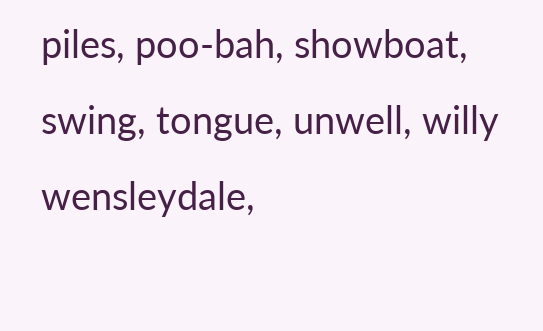piles, poo-bah, showboat, swing, tongue, unwell, willy wensleydale,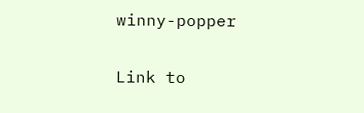winny-popper

Link to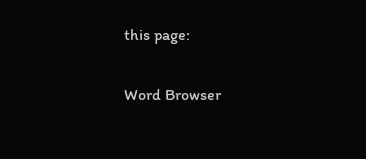this page:

Word Browser